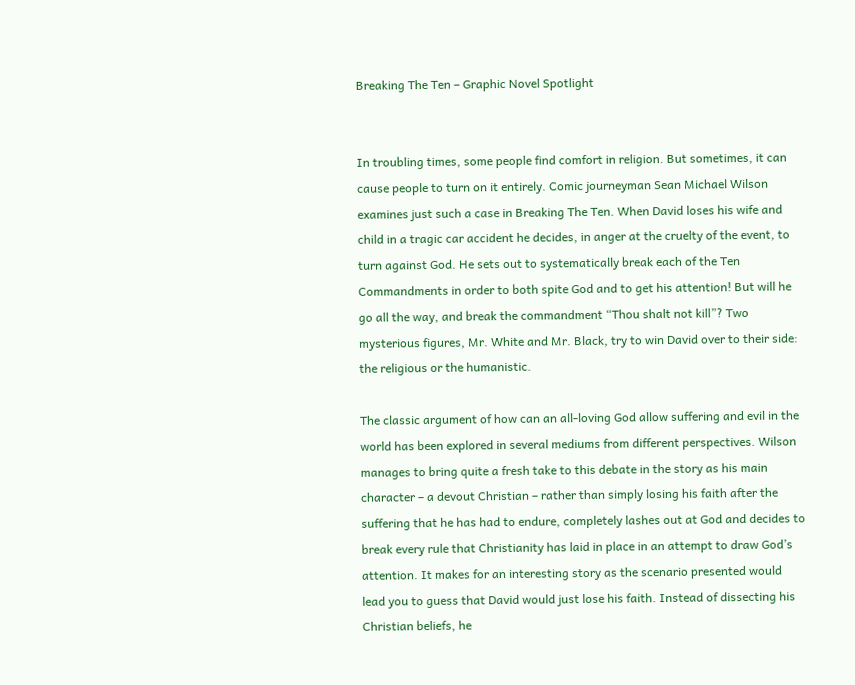Breaking The Ten – Graphic Novel Spotlight


In troubling times, some people find comfort in religion. But sometimes, it can cause people to turn on it entirely. Comic journeyman Sean Michael Wilson examines just such a case in Breaking The Ten. When David loses his wife and child in a tragic car accident he decides, in anger at the cruelty of the event, to turn against God. He sets out to systematically break each of the Ten Commandments in order to both spite God and to get his attention! But will he go all the way, and break the commandment “Thou shalt not kill”? Two mysterious figures, Mr. White and Mr. Black, try to win David over to their side: the religious or the humanistic.

The classic argument of how can an all-loving God allow suffering and evil in the world has been explored in several mediums from different perspectives. Wilson manages to bring quite a fresh take to this debate in the story as his main character – a devout Christian – rather than simply losing his faith after the suffering that he has had to endure, completely lashes out at God and decides to break every rule that Christianity has laid in place in an attempt to draw God’s attention. It makes for an interesting story as the scenario presented would lead you to guess that David would just lose his faith. Instead of dissecting his Christian beliefs, he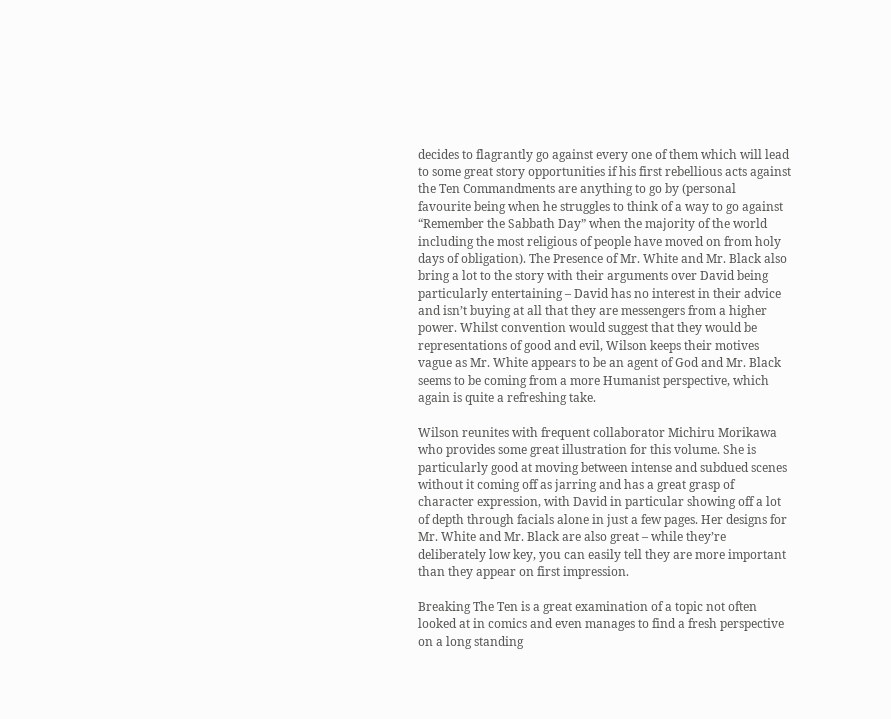decides to flagrantly go against every one of them which will lead to some great story opportunities if his first rebellious acts against the Ten Commandments are anything to go by (personal favourite being when he struggles to think of a way to go against “Remember the Sabbath Day” when the majority of the world including the most religious of people have moved on from holy days of obligation). The Presence of Mr. White and Mr. Black also bring a lot to the story with their arguments over David being particularly entertaining – David has no interest in their advice and isn’t buying at all that they are messengers from a higher power. Whilst convention would suggest that they would be representations of good and evil, Wilson keeps their motives vague as Mr. White appears to be an agent of God and Mr. Black seems to be coming from a more Humanist perspective, which again is quite a refreshing take.

Wilson reunites with frequent collaborator Michiru Morikawa who provides some great illustration for this volume. She is particularly good at moving between intense and subdued scenes without it coming off as jarring and has a great grasp of character expression, with David in particular showing off a lot of depth through facials alone in just a few pages. Her designs for Mr. White and Mr. Black are also great – while they’re deliberately low key, you can easily tell they are more important than they appear on first impression.

Breaking The Ten is a great examination of a topic not often looked at in comics and even manages to find a fresh perspective on a long standing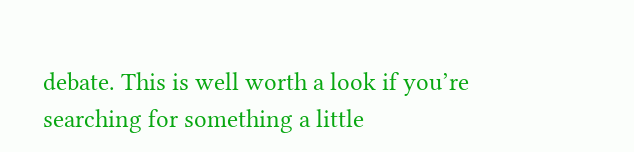debate. This is well worth a look if you’re searching for something a little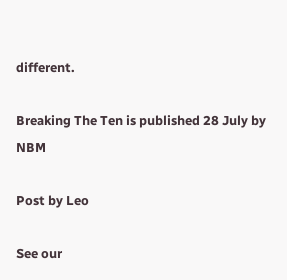different.

Breaking The Ten is published 28 July by NBM

Post by Leo

See our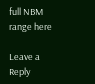full NBM range here

Leave a Reply